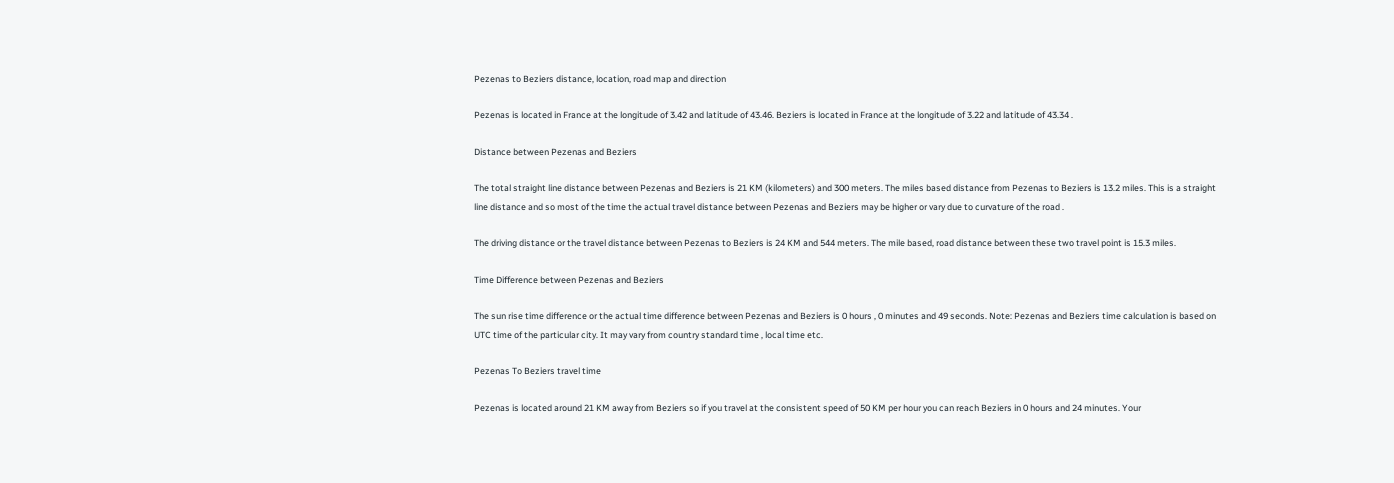Pezenas to Beziers distance, location, road map and direction

Pezenas is located in France at the longitude of 3.42 and latitude of 43.46. Beziers is located in France at the longitude of 3.22 and latitude of 43.34 .

Distance between Pezenas and Beziers

The total straight line distance between Pezenas and Beziers is 21 KM (kilometers) and 300 meters. The miles based distance from Pezenas to Beziers is 13.2 miles. This is a straight line distance and so most of the time the actual travel distance between Pezenas and Beziers may be higher or vary due to curvature of the road .

The driving distance or the travel distance between Pezenas to Beziers is 24 KM and 544 meters. The mile based, road distance between these two travel point is 15.3 miles.

Time Difference between Pezenas and Beziers

The sun rise time difference or the actual time difference between Pezenas and Beziers is 0 hours , 0 minutes and 49 seconds. Note: Pezenas and Beziers time calculation is based on UTC time of the particular city. It may vary from country standard time , local time etc.

Pezenas To Beziers travel time

Pezenas is located around 21 KM away from Beziers so if you travel at the consistent speed of 50 KM per hour you can reach Beziers in 0 hours and 24 minutes. Your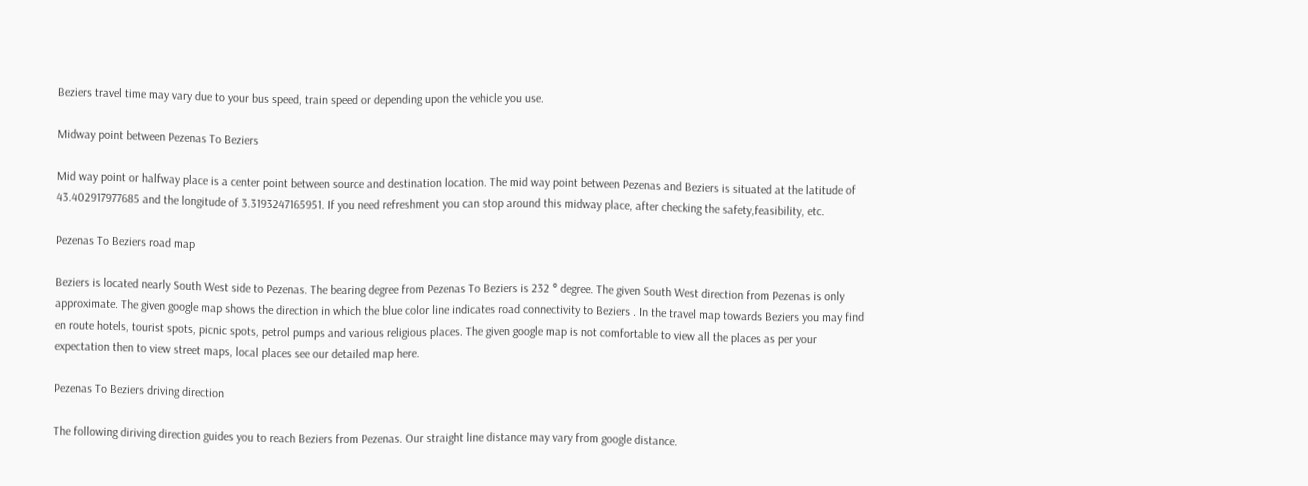Beziers travel time may vary due to your bus speed, train speed or depending upon the vehicle you use.

Midway point between Pezenas To Beziers

Mid way point or halfway place is a center point between source and destination location. The mid way point between Pezenas and Beziers is situated at the latitude of 43.402917977685 and the longitude of 3.3193247165951. If you need refreshment you can stop around this midway place, after checking the safety,feasibility, etc.

Pezenas To Beziers road map

Beziers is located nearly South West side to Pezenas. The bearing degree from Pezenas To Beziers is 232 ° degree. The given South West direction from Pezenas is only approximate. The given google map shows the direction in which the blue color line indicates road connectivity to Beziers . In the travel map towards Beziers you may find en route hotels, tourist spots, picnic spots, petrol pumps and various religious places. The given google map is not comfortable to view all the places as per your expectation then to view street maps, local places see our detailed map here.

Pezenas To Beziers driving direction

The following diriving direction guides you to reach Beziers from Pezenas. Our straight line distance may vary from google distance.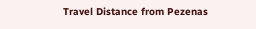Travel Distance from Pezenas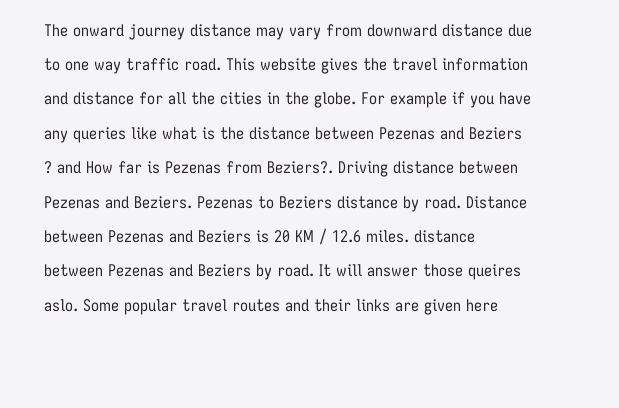The onward journey distance may vary from downward distance due to one way traffic road. This website gives the travel information and distance for all the cities in the globe. For example if you have any queries like what is the distance between Pezenas and Beziers ? and How far is Pezenas from Beziers?. Driving distance between Pezenas and Beziers. Pezenas to Beziers distance by road. Distance between Pezenas and Beziers is 20 KM / 12.6 miles. distance between Pezenas and Beziers by road. It will answer those queires aslo. Some popular travel routes and their links are given here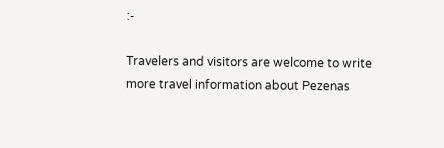:-

Travelers and visitors are welcome to write more travel information about Pezenas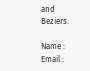and Beziers.

Name : Email :